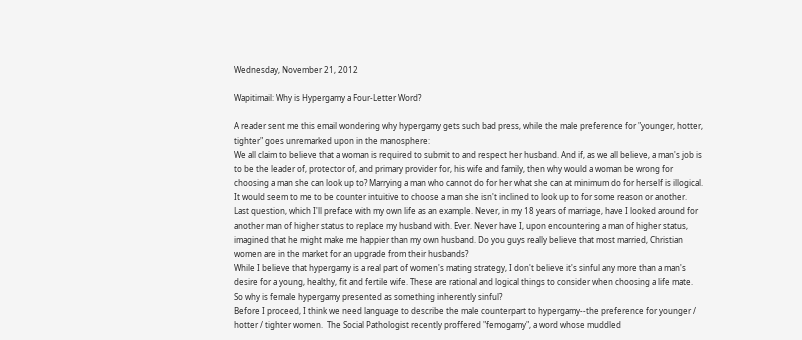Wednesday, November 21, 2012

Wapitimail: Why is Hypergamy a Four-Letter Word?

A reader sent me this email wondering why hypergamy gets such bad press, while the male preference for "younger, hotter, tighter" goes unremarked upon in the manosphere:
We all claim to believe that a woman is required to submit to and respect her husband. And if, as we all believe, a man's job is to be the leader of, protector of, and primary provider for, his wife and family, then why would a woman be wrong for choosing a man she can look up to? Marrying a man who cannot do for her what she can at minimum do for herself is illogical. It would seem to me to be counter intuitive to choose a man she isn't inclined to look up to for some reason or another.
Last question, which I'll preface with my own life as an example. Never, in my 18 years of marriage, have I looked around for another man of higher status to replace my husband with. Ever. Never have I, upon encountering a man of higher status, imagined that he might make me happier than my own husband. Do you guys really believe that most married, Christian women are in the market for an upgrade from their husbands?
While I believe that hypergamy is a real part of women's mating strategy, I don't believe it's sinful any more than a man's desire for a young, healthy, fit and fertile wife. These are rational and logical things to consider when choosing a life mate. So why is female hypergamy presented as something inherently sinful?
Before I proceed, I think we need language to describe the male counterpart to hypergamy--the preference for younger / hotter / tighter women.  The Social Pathologist recently proffered "femogamy", a word whose muddled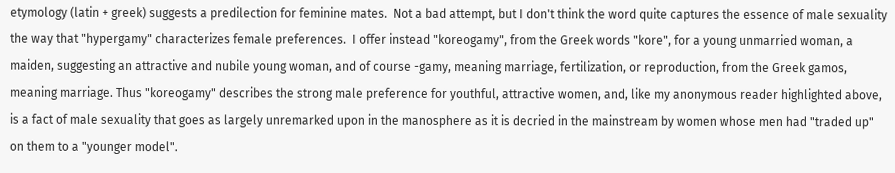etymology (latin + greek) suggests a predilection for feminine mates.  Not a bad attempt, but I don't think the word quite captures the essence of male sexuality the way that "hypergamy" characterizes female preferences.  I offer instead "koreogamy", from the Greek words "kore", for a young unmarried woman, a maiden, suggesting an attractive and nubile young woman, and of course -gamy, meaning marriage, fertilization, or reproduction, from the Greek gamos, meaning marriage. Thus "koreogamy" describes the strong male preference for youthful, attractive women, and, like my anonymous reader highlighted above, is a fact of male sexuality that goes as largely unremarked upon in the manosphere as it is decried in the mainstream by women whose men had "traded up" on them to a "younger model".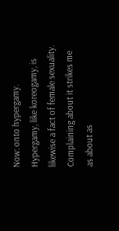Now: onto hypergamy. Hypergamy, like koreogamy, is likewise a fact of female sexuality.  Complaining about it strikes me as about as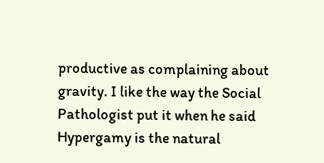productive as complaining about gravity. I like the way the Social Pathologist put it when he said
Hypergamy is the natural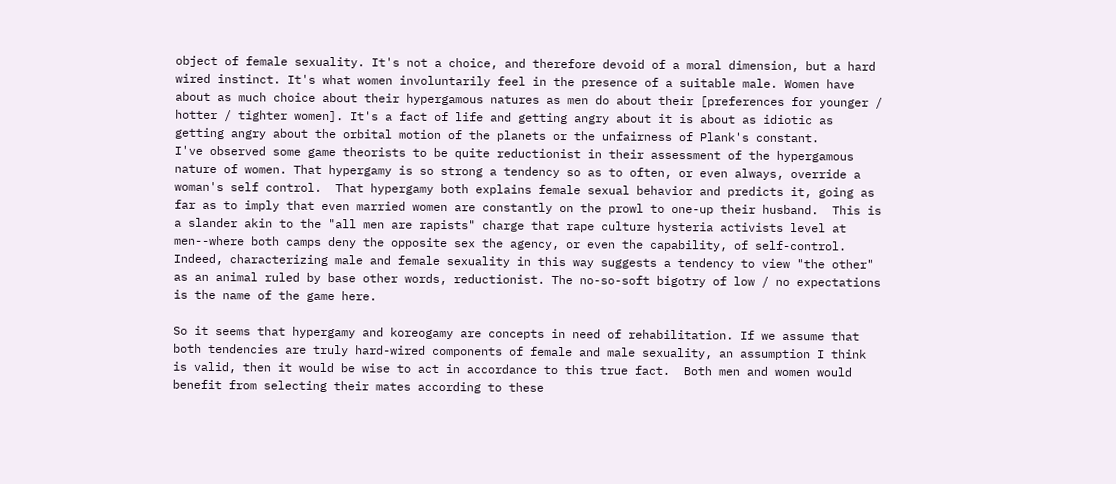object of female sexuality. It's not a choice, and therefore devoid of a moral dimension, but a hard wired instinct. It's what women involuntarily feel in the presence of a suitable male. Women have about as much choice about their hypergamous natures as men do about their [preferences for younger / hotter / tighter women]. It's a fact of life and getting angry about it is about as idiotic as getting angry about the orbital motion of the planets or the unfairness of Plank's constant.
I've observed some game theorists to be quite reductionist in their assessment of the hypergamous nature of women. That hypergamy is so strong a tendency so as to often, or even always, override a woman's self control.  That hypergamy both explains female sexual behavior and predicts it, going as far as to imply that even married women are constantly on the prowl to one-up their husband.  This is a slander akin to the "all men are rapists" charge that rape culture hysteria activists level at men--where both camps deny the opposite sex the agency, or even the capability, of self-control. Indeed, characterizing male and female sexuality in this way suggests a tendency to view "the other" as an animal ruled by base other words, reductionist. The no-so-soft bigotry of low / no expectations is the name of the game here.

So it seems that hypergamy and koreogamy are concepts in need of rehabilitation. If we assume that both tendencies are truly hard-wired components of female and male sexuality, an assumption I think is valid, then it would be wise to act in accordance to this true fact.  Both men and women would benefit from selecting their mates according to these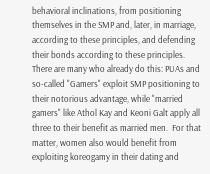behavioral inclinations, from positioning themselves in the SMP and, later, in marriage, according to these principles, and defending their bonds according to these principles.  There are many who already do this: PUAs and so-called "Gamers" exploit SMP positioning to their notorious advantage, while "married gamers" like Athol Kay and Keoni Galt apply all three to their benefit as married men.  For that matter, women also would benefit from exploiting koreogamy in their dating and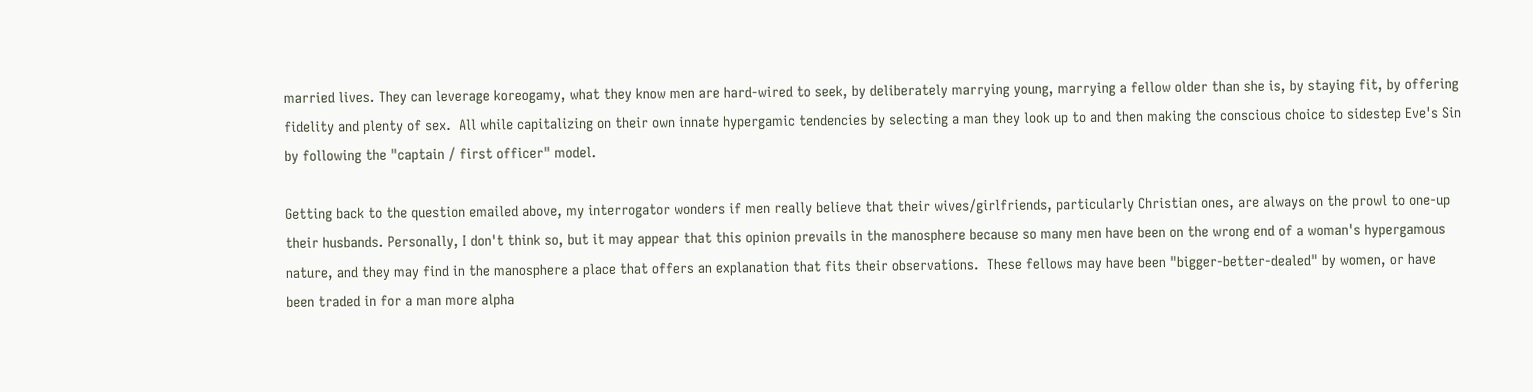married lives. They can leverage koreogamy, what they know men are hard-wired to seek, by deliberately marrying young, marrying a fellow older than she is, by staying fit, by offering fidelity and plenty of sex.  All while capitalizing on their own innate hypergamic tendencies by selecting a man they look up to and then making the conscious choice to sidestep Eve's Sin by following the "captain / first officer" model.

Getting back to the question emailed above, my interrogator wonders if men really believe that their wives/girlfriends, particularly Christian ones, are always on the prowl to one-up their husbands. Personally, I don't think so, but it may appear that this opinion prevails in the manosphere because so many men have been on the wrong end of a woman's hypergamous nature, and they may find in the manosphere a place that offers an explanation that fits their observations.  These fellows may have been "bigger-better-dealed" by women, or have been traded in for a man more alpha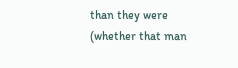than they were (whether that man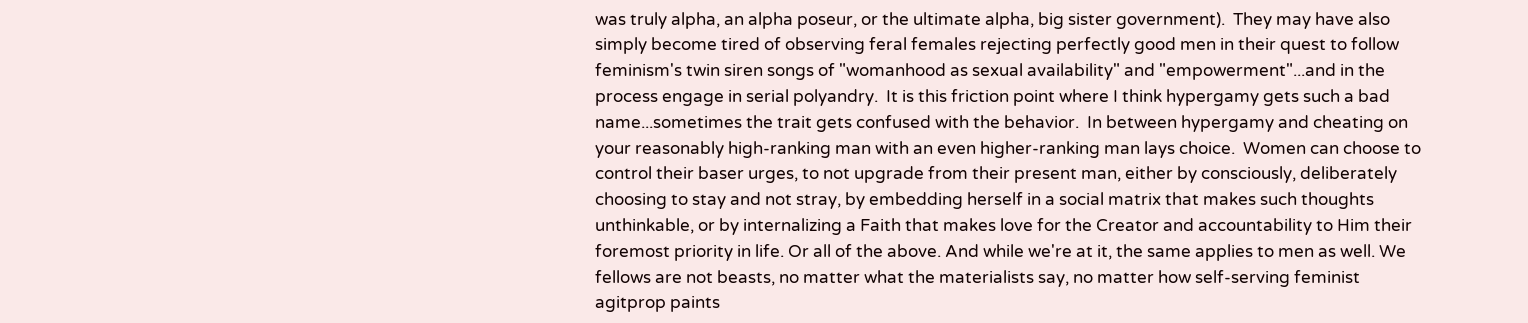was truly alpha, an alpha poseur, or the ultimate alpha, big sister government).  They may have also simply become tired of observing feral females rejecting perfectly good men in their quest to follow feminism's twin siren songs of "womanhood as sexual availability" and "empowerment"...and in the process engage in serial polyandry.  It is this friction point where I think hypergamy gets such a bad name...sometimes the trait gets confused with the behavior.  In between hypergamy and cheating on your reasonably high-ranking man with an even higher-ranking man lays choice.  Women can choose to control their baser urges, to not upgrade from their present man, either by consciously, deliberately choosing to stay and not stray, by embedding herself in a social matrix that makes such thoughts unthinkable, or by internalizing a Faith that makes love for the Creator and accountability to Him their foremost priority in life. Or all of the above. And while we're at it, the same applies to men as well. We fellows are not beasts, no matter what the materialists say, no matter how self-serving feminist agitprop paints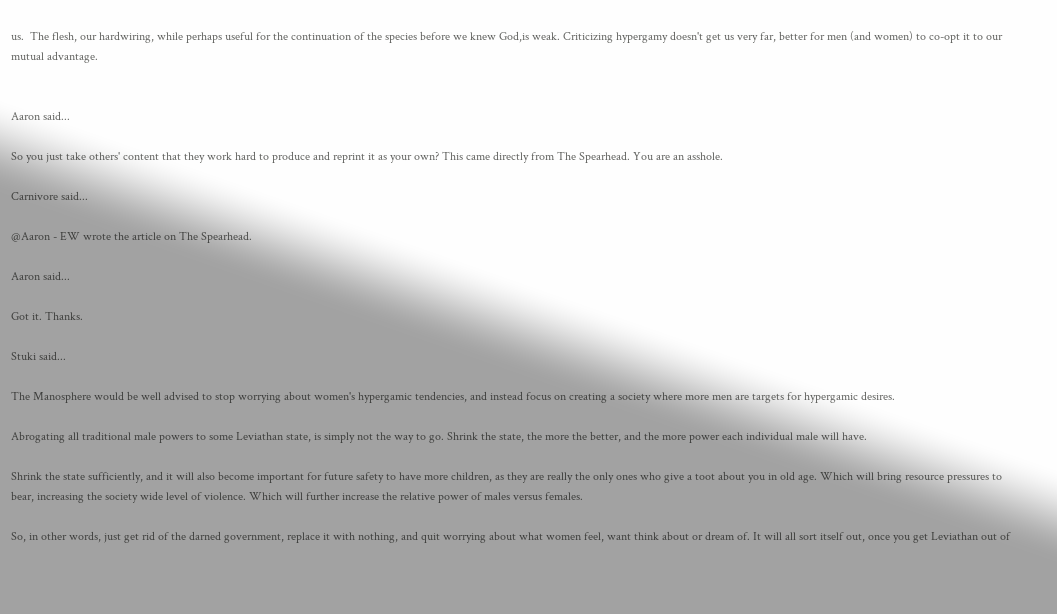us.  The flesh, our hardwiring, while perhaps useful for the continuation of the species before we knew God,is weak. Criticizing hypergamy doesn't get us very far, better for men (and women) to co-opt it to our mutual advantage.


Aaron said...

So you just take others' content that they work hard to produce and reprint it as your own? This came directly from The Spearhead. You are an asshole.

Carnivore said...

@Aaron - EW wrote the article on The Spearhead.

Aaron said...

Got it. Thanks.

Stuki said...

The Manosphere would be well advised to stop worrying about women's hypergamic tendencies, and instead focus on creating a society where more men are targets for hypergamic desires.

Abrogating all traditional male powers to some Leviathan state, is simply not the way to go. Shrink the state, the more the better, and the more power each individual male will have.

Shrink the state sufficiently, and it will also become important for future safety to have more children, as they are really the only ones who give a toot about you in old age. Which will bring resource pressures to bear, increasing the society wide level of violence. Which will further increase the relative power of males versus females.

So, in other words, just get rid of the darned government, replace it with nothing, and quit worrying about what women feel, want think about or dream of. It will all sort itself out, once you get Leviathan out of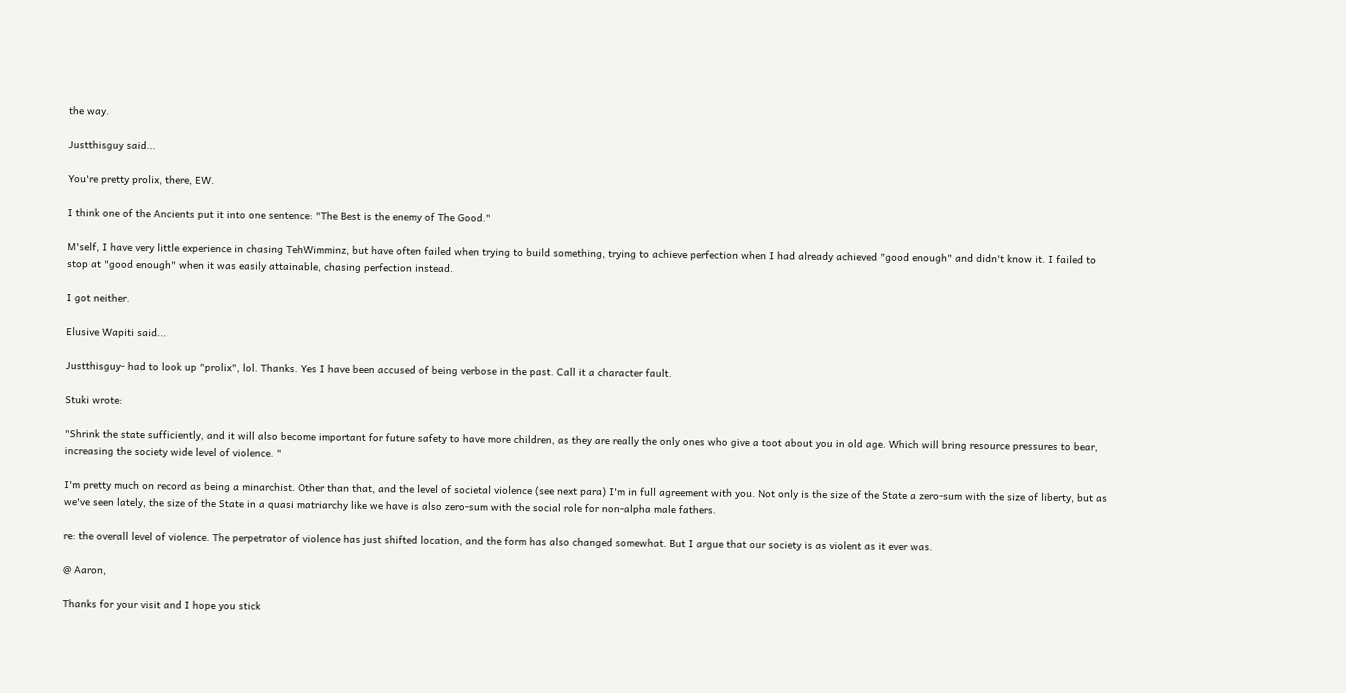the way.

Justthisguy said...

You're pretty prolix, there, EW.

I think one of the Ancients put it into one sentence: "The Best is the enemy of The Good."

M'self, I have very little experience in chasing TehWimminz, but have often failed when trying to build something, trying to achieve perfection when I had already achieved "good enough" and didn't know it. I failed to stop at "good enough" when it was easily attainable, chasing perfection instead.

I got neither.

Elusive Wapiti said...

Justthisguy- had to look up "prolix", lol. Thanks. Yes I have been accused of being verbose in the past. Call it a character fault.

Stuki wrote:

"Shrink the state sufficiently, and it will also become important for future safety to have more children, as they are really the only ones who give a toot about you in old age. Which will bring resource pressures to bear, increasing the society wide level of violence. "

I'm pretty much on record as being a minarchist. Other than that, and the level of societal violence (see next para) I'm in full agreement with you. Not only is the size of the State a zero-sum with the size of liberty, but as we've seen lately, the size of the State in a quasi matriarchy like we have is also zero-sum with the social role for non-alpha male fathers.

re: the overall level of violence. The perpetrator of violence has just shifted location, and the form has also changed somewhat. But I argue that our society is as violent as it ever was.

@ Aaron,

Thanks for your visit and I hope you stick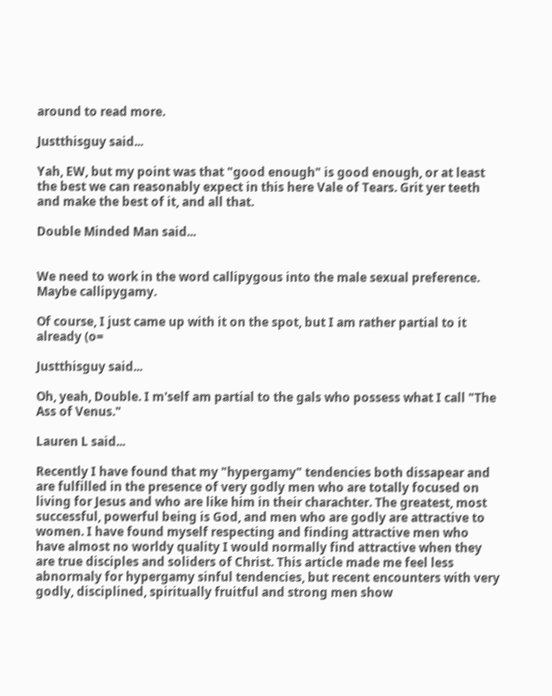around to read more.

Justthisguy said...

Yah, EW, but my point was that "good enough" is good enough, or at least the best we can reasonably expect in this here Vale of Tears. Grit yer teeth and make the best of it, and all that.

Double Minded Man said...


We need to work in the word callipygous into the male sexual preference. Maybe callipygamy.

Of course, I just came up with it on the spot, but I am rather partial to it already (o=

Justthisguy said...

Oh, yeah, Double. I m'self am partial to the gals who possess what I call "The Ass of Venus."

Lauren L said...

Recently I have found that my "hypergamy" tendencies both dissapear and are fulfilled in the presence of very godly men who are totally focused on living for Jesus and who are like him in their charachter. The greatest, most successful, powerful being is God, and men who are godly are attractive to women. I have found myself respecting and finding attractive men who have almost no worldy quality I would normally find attractive when they are true disciples and soliders of Christ. This article made me feel less abnormaly for hypergamy sinful tendencies, but recent encounters with very godly, disciplined, spiritually fruitful and strong men show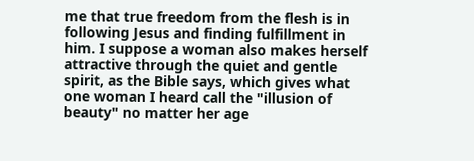me that true freedom from the flesh is in following Jesus and finding fulfillment in him. I suppose a woman also makes herself attractive through the quiet and gentle spirit, as the Bible says, which gives what one woman I heard call the "illusion of beauty" no matter her age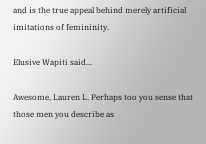and is the true appeal behind merely artificial imitations of femininity.

Elusive Wapiti said...

Awesome, Lauren L. Perhaps too you sense that those men you describe as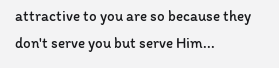attractive to you are so because they don't serve you but serve Him...